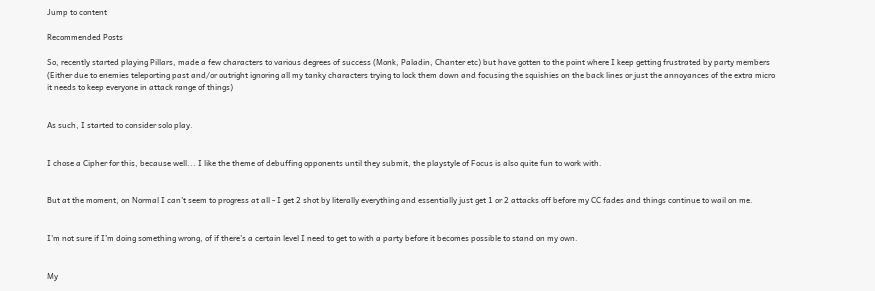Jump to content

Recommended Posts

So, recently started playing Pillars, made a few characters to various degrees of success (Monk, Paladin, Chanter etc) but have gotten to the point where I keep getting frustrated by party members (Either due to enemies teleporting past and/or outright ignoring all my tanky characters trying to lock them down and focusing the squishies on the back lines or just the annoyances of the extra micro it needs to keep everyone in attack range of things)


As such, I started to consider solo play.


I chose a Cipher for this, because well... I like the theme of debuffing opponents until they submit, the playstyle of Focus is also quite fun to work with.


But at the moment, on Normal I can't seem to progress at all - I get 2 shot by literally everything and essentially just get 1 or 2 attacks off before my CC fades and things continue to wail on me.


I'm not sure if I'm doing something wrong, of if there's a certain level I need to get to with a party before it becomes possible to stand on my own.


My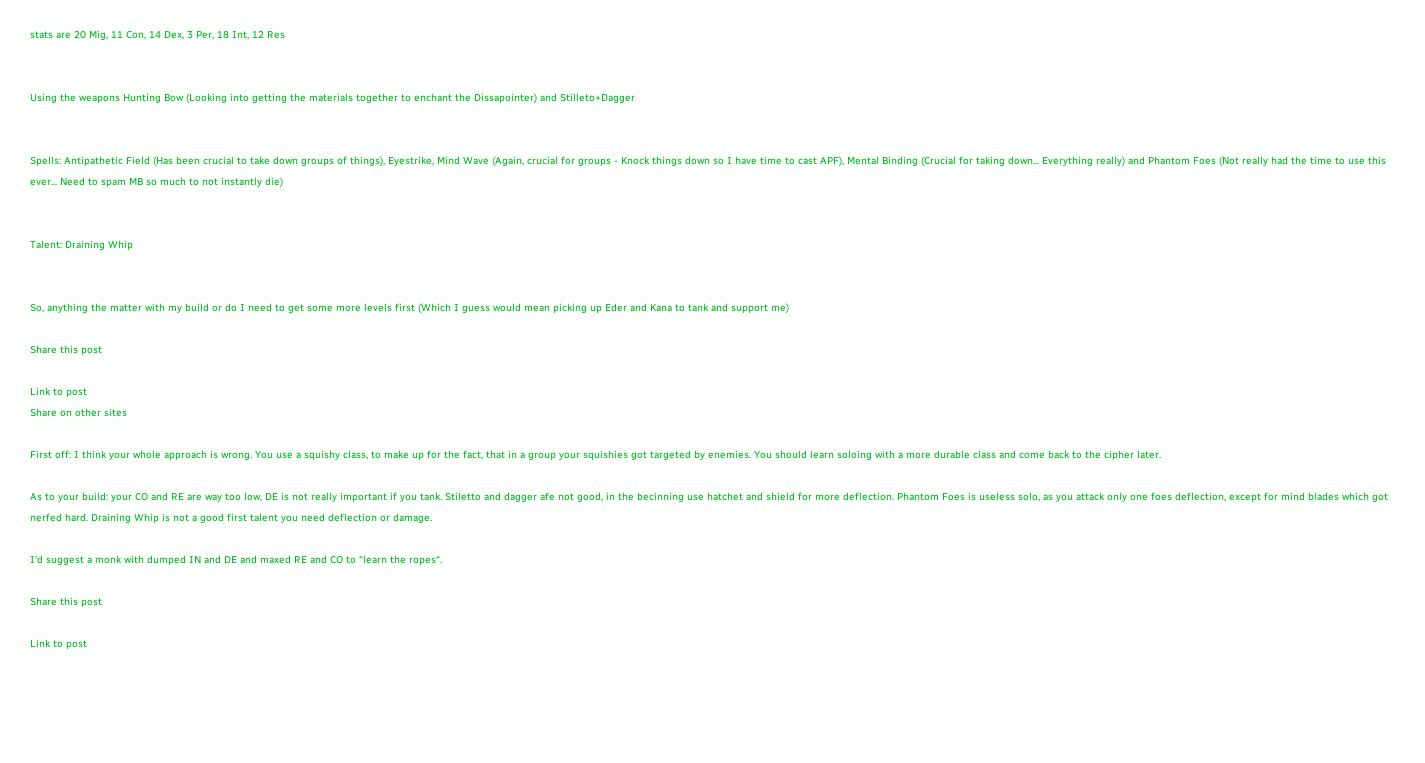stats are 20 Mig, 11 Con, 14 Dex, 3 Per, 18 Int, 12 Res


Using the weapons Hunting Bow (Looking into getting the materials together to enchant the Dissapointer) and Stilleto+Dagger


Spells: Antipathetic Field (Has been crucial to take down groups of things), Eyestrike, Mind Wave (Again, crucial for groups - Knock things down so I have time to cast APF), Mental Binding (Crucial for taking down... Everything really) and Phantom Foes (Not really had the time to use this ever... Need to spam MB so much to not instantly die)


Talent: Draining Whip


So, anything the matter with my build or do I need to get some more levels first (Which I guess would mean picking up Eder and Kana to tank and support me)

Share this post

Link to post
Share on other sites

First off: I think your whole approach is wrong. You use a squishy class, to make up for the fact, that in a group your squishies got targeted by enemies. You should learn soloing with a more durable class and come back to the cipher later.

As to your build: your CO and RE are way too low, DE is not really important if you tank. Stiletto and dagger afe not good, in the becinning use hatchet and shield for more deflection. Phantom Foes is useless solo, as you attack only one foes deflection, except for mind blades which got nerfed hard. Draining Whip is not a good first talent you need deflection or damage.

I'd suggest a monk with dumped IN and DE and maxed RE and CO to “learn the ropes“.

Share this post

Link to post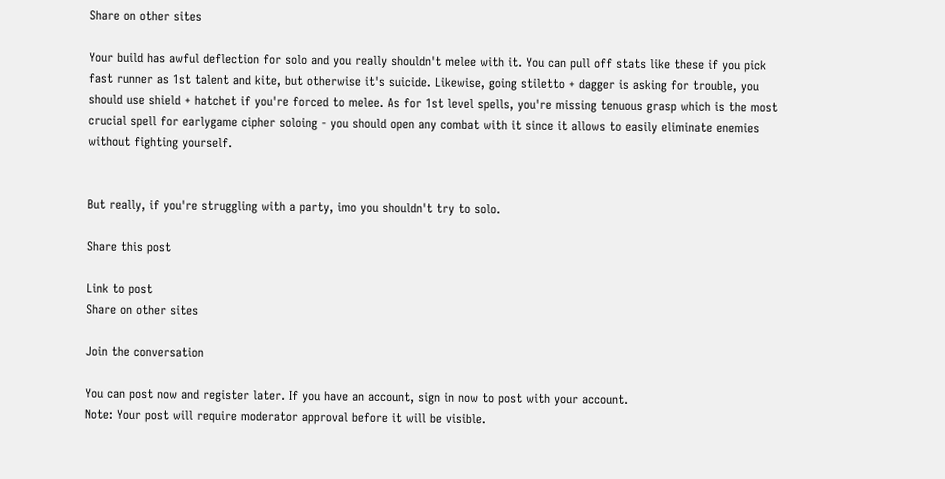Share on other sites

Your build has awful deflection for solo and you really shouldn't melee with it. You can pull off stats like these if you pick fast runner as 1st talent and kite, but otherwise it's suicide. Likewise, going stiletto + dagger is asking for trouble, you should use shield + hatchet if you're forced to melee. As for 1st level spells, you're missing tenuous grasp which is the most crucial spell for earlygame cipher soloing - you should open any combat with it since it allows to easily eliminate enemies without fighting yourself.


But really, if you're struggling with a party, imo you shouldn't try to solo.

Share this post

Link to post
Share on other sites

Join the conversation

You can post now and register later. If you have an account, sign in now to post with your account.
Note: Your post will require moderator approval before it will be visible.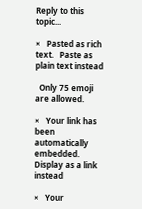Reply to this topic...

×   Pasted as rich text.   Paste as plain text instead

  Only 75 emoji are allowed.

×   Your link has been automatically embedded.   Display as a link instead

×   Your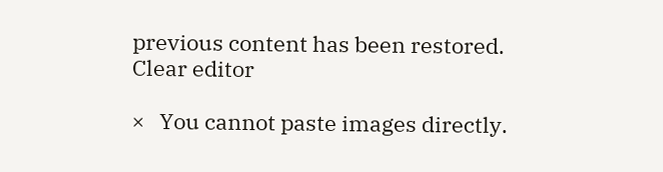previous content has been restored.   Clear editor

×   You cannot paste images directly.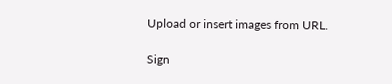Upload or insert images from URL.

Sign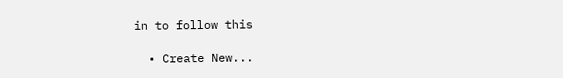in to follow this

  • Create New...